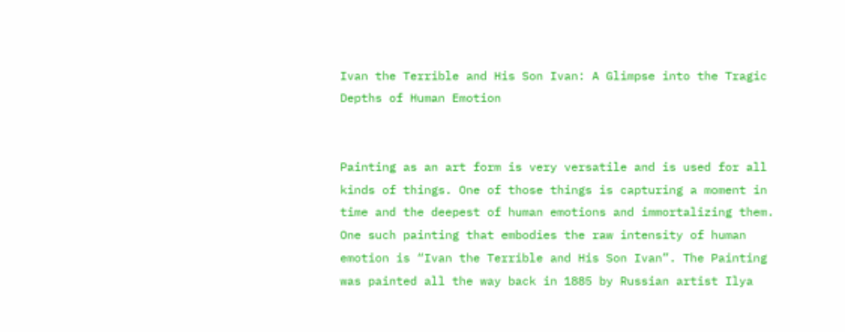Ivan the Terrible and His Son Ivan: A Glimpse into the Tragic Depths of Human Emotion


Painting as an art form is very versatile and is used for all kinds of things. One of those things is capturing a moment in time and the deepest of human emotions and immortalizing them. One such painting that embodies the raw intensity of human emotion is “Ivan the Terrible and His Son Ivan”. The Painting was painted all the way back in 1885 by Russian artist Ilya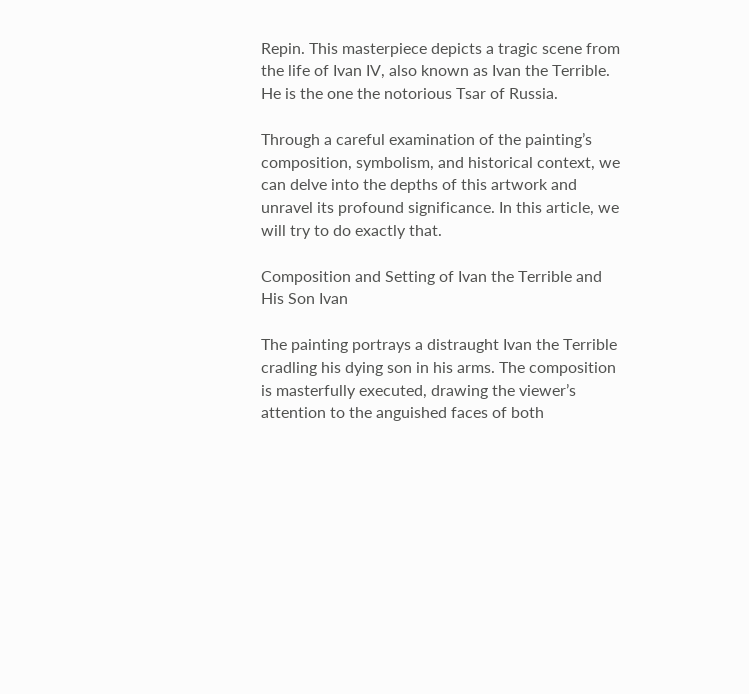Repin. This masterpiece depicts a tragic scene from the life of Ivan IV, also known as Ivan the Terrible. He is the one the notorious Tsar of Russia.

Through a careful examination of the painting’s composition, symbolism, and historical context, we can delve into the depths of this artwork and unravel its profound significance. In this article, we will try to do exactly that.

Composition and Setting of Ivan the Terrible and His Son Ivan

The painting portrays a distraught Ivan the Terrible cradling his dying son in his arms. The composition is masterfully executed, drawing the viewer’s attention to the anguished faces of both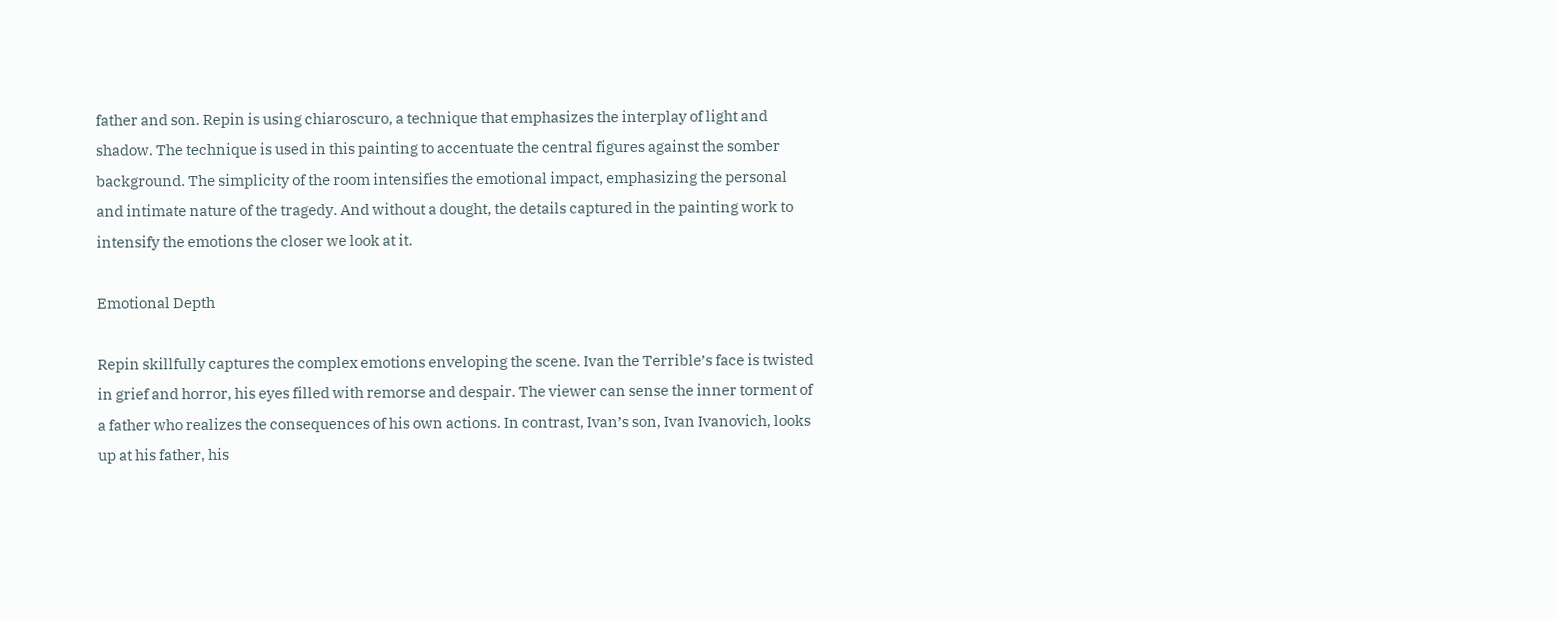father and son. Repin is using chiaroscuro, a technique that emphasizes the interplay of light and shadow. The technique is used in this painting to accentuate the central figures against the somber background. The simplicity of the room intensifies the emotional impact, emphasizing the personal and intimate nature of the tragedy. And without a dought, the details captured in the painting work to intensify the emotions the closer we look at it.

Emotional Depth

Repin skillfully captures the complex emotions enveloping the scene. Ivan the Terrible’s face is twisted in grief and horror, his eyes filled with remorse and despair. The viewer can sense the inner torment of a father who realizes the consequences of his own actions. In contrast, Ivan’s son, Ivan Ivanovich, looks up at his father, his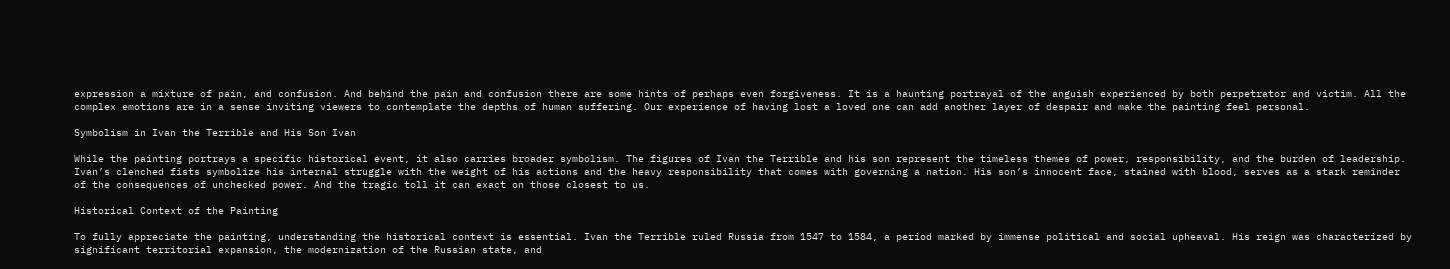expression a mixture of pain, and confusion. And behind the pain and confusion there are some hints of perhaps even forgiveness. It is a haunting portrayal of the anguish experienced by both perpetrator and victim. All the complex emotions are in a sense inviting viewers to contemplate the depths of human suffering. Our experience of having lost a loved one can add another layer of despair and make the painting feel personal.

Symbolism in Ivan the Terrible and His Son Ivan

While the painting portrays a specific historical event, it also carries broader symbolism. The figures of Ivan the Terrible and his son represent the timeless themes of power, responsibility, and the burden of leadership. Ivan’s clenched fists symbolize his internal struggle with the weight of his actions and the heavy responsibility that comes with governing a nation. His son’s innocent face, stained with blood, serves as a stark reminder of the consequences of unchecked power. And the tragic toll it can exact on those closest to us.

Historical Context of the Painting

To fully appreciate the painting, understanding the historical context is essential. Ivan the Terrible ruled Russia from 1547 to 1584, a period marked by immense political and social upheaval. His reign was characterized by significant territorial expansion, the modernization of the Russian state, and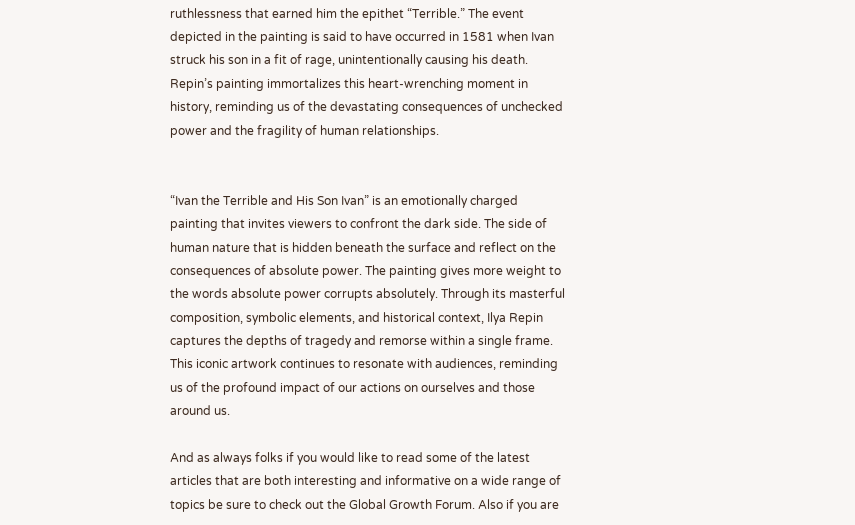ruthlessness that earned him the epithet “Terrible.” The event depicted in the painting is said to have occurred in 1581 when Ivan struck his son in a fit of rage, unintentionally causing his death. Repin’s painting immortalizes this heart-wrenching moment in history, reminding us of the devastating consequences of unchecked power and the fragility of human relationships.


“Ivan the Terrible and His Son Ivan” is an emotionally charged painting that invites viewers to confront the dark side. The side of human nature that is hidden beneath the surface and reflect on the consequences of absolute power. The painting gives more weight to the words absolute power corrupts absolutely. Through its masterful composition, symbolic elements, and historical context, Ilya Repin captures the depths of tragedy and remorse within a single frame. This iconic artwork continues to resonate with audiences, reminding us of the profound impact of our actions on ourselves and those around us.

And as always folks if you would like to read some of the latest articles that are both interesting and informative on a wide range of topics be sure to check out the Global Growth Forum. Also if you are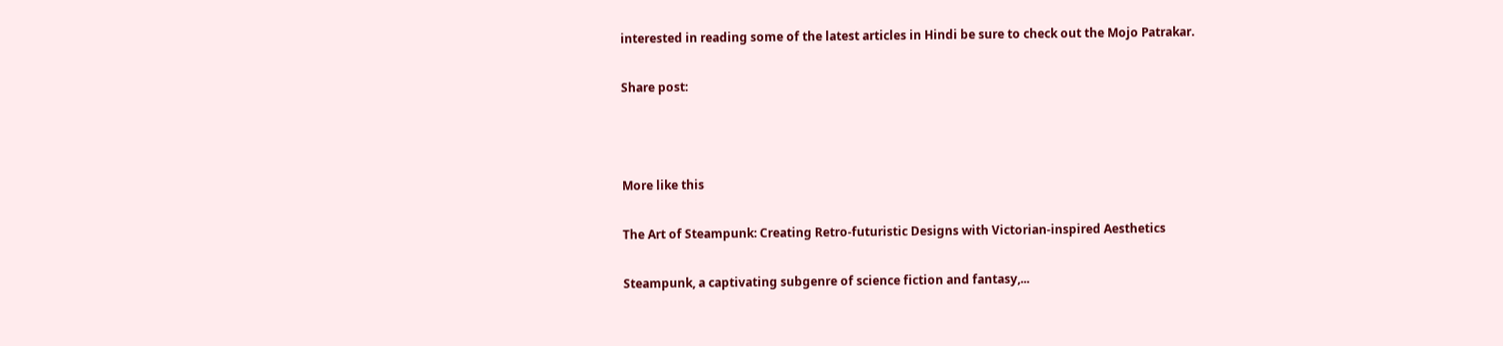interested in reading some of the latest articles in Hindi be sure to check out the Mojo Patrakar.

Share post:



More like this

The Art of Steampunk: Creating Retro-futuristic Designs with Victorian-inspired Aesthetics

Steampunk, a captivating subgenre of science fiction and fantasy,...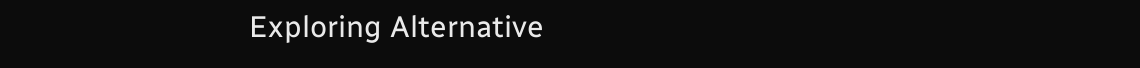Exploring Alternative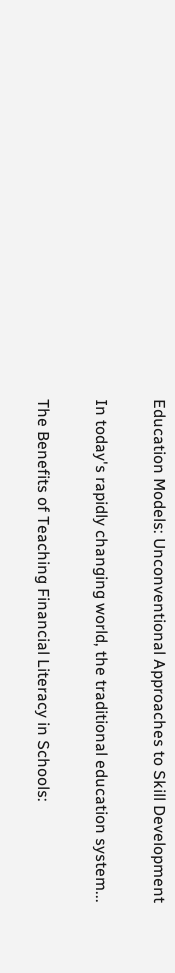Education Models: Unconventional Approaches to Skill Development

In today's rapidly changing world, the traditional education system...

The Benefits of Teaching Financial Literacy in Schools: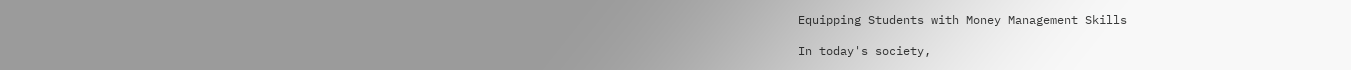Equipping Students with Money Management Skills

In today's society,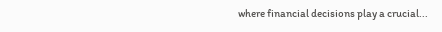where financial decisions play a crucial...